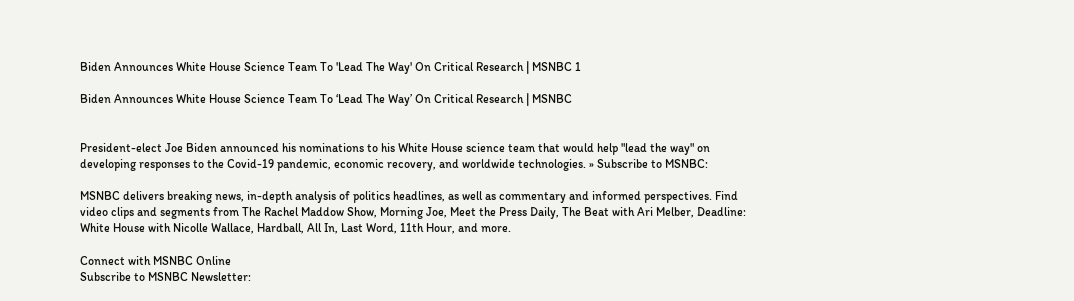Biden Announces White House Science Team To 'Lead The Way' On Critical Research | MSNBC 1

Biden Announces White House Science Team To ‘Lead The Way’ On Critical Research | MSNBC


President-elect Joe Biden announced his nominations to his White House science team that would help "lead the way" on developing responses to the Covid-19 pandemic, economic recovery, and worldwide technologies. » Subscribe to MSNBC:

MSNBC delivers breaking news, in-depth analysis of politics headlines, as well as commentary and informed perspectives. Find video clips and segments from The Rachel Maddow Show, Morning Joe, Meet the Press Daily, The Beat with Ari Melber, Deadline: White House with Nicolle Wallace, Hardball, All In, Last Word, 11th Hour, and more.

Connect with MSNBC Online
Subscribe to MSNBC Newsletter: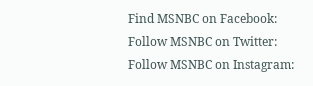Find MSNBC on Facebook:
Follow MSNBC on Twitter:
Follow MSNBC on Instagram: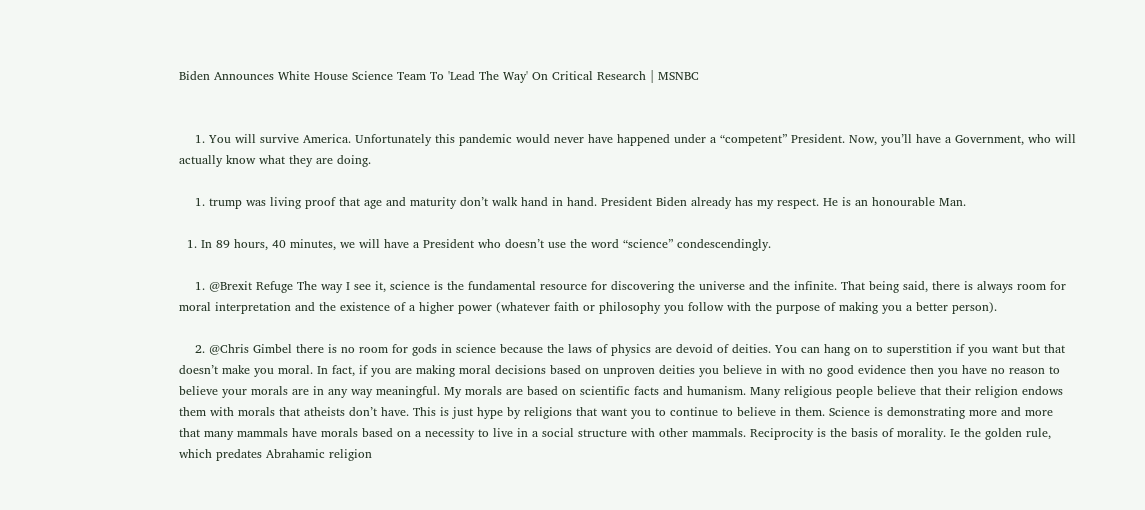Biden Announces White House Science Team To 'Lead The Way' On Critical Research | MSNBC


    1. You will survive America. Unfortunately this pandemic would never have happened under a “competent” President. Now, you’ll have a Government, who will actually know what they are doing.

    1. trump was living proof that age and maturity don’t walk hand in hand. President Biden already has my respect. He is an honourable Man.

  1. In 89 hours, 40 minutes, we will have a President who doesn’t use the word “science” condescendingly.

    1. @Brexit Refuge The way I see it, science is the fundamental resource for discovering the universe and the infinite. That being said, there is always room for moral interpretation and the existence of a higher power (whatever faith or philosophy you follow with the purpose of making you a better person).

    2. @Chris Gimbel there is no room for gods in science because the laws of physics are devoid of deities. You can hang on to superstition if you want but that doesn’t make you moral. In fact, if you are making moral decisions based on unproven deities you believe in with no good evidence then you have no reason to believe your morals are in any way meaningful. My morals are based on scientific facts and humanism. Many religious people believe that their religion endows them with morals that atheists don’t have. This is just hype by religions that want you to continue to believe in them. Science is demonstrating more and more that many mammals have morals based on a necessity to live in a social structure with other mammals. Reciprocity is the basis of morality. Ie the golden rule, which predates Abrahamic religion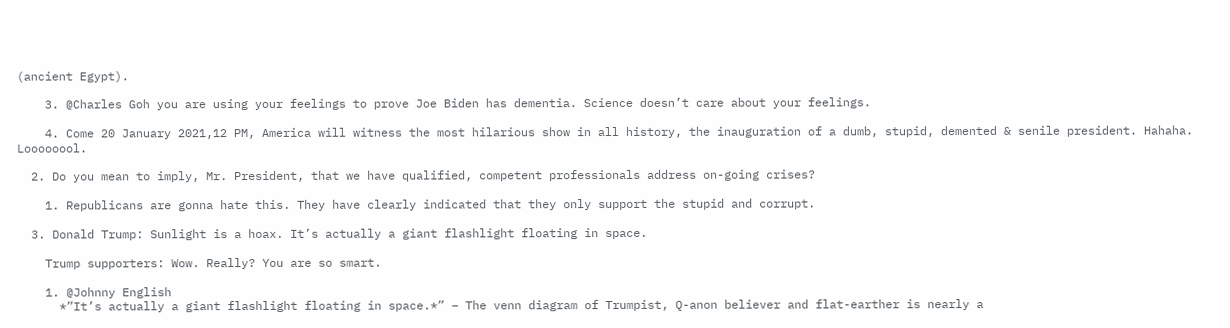(ancient Egypt).

    3. @Charles Goh you are using your feelings to prove Joe Biden has dementia. Science doesn’t care about your feelings.

    4. Come 20 January 2021,12 PM, America will witness the most hilarious show in all history, the inauguration of a dumb, stupid, demented & senile president. Hahaha. Loooooool.

  2. Do you mean to imply, Mr. President, that we have qualified, competent professionals address on-going crises?

    1. Republicans are gonna hate this. They have clearly indicated that they only support the stupid and corrupt.

  3. Donald Trump: Sunlight is a hoax. It’s actually a giant flashlight floating in space.

    Trump supporters: Wow. Really? You are so smart.

    1. @Johnny English
      *”It’s actually a giant flashlight floating in space.*” – The venn diagram of Trumpist, Q-anon believer and flat-earther is nearly a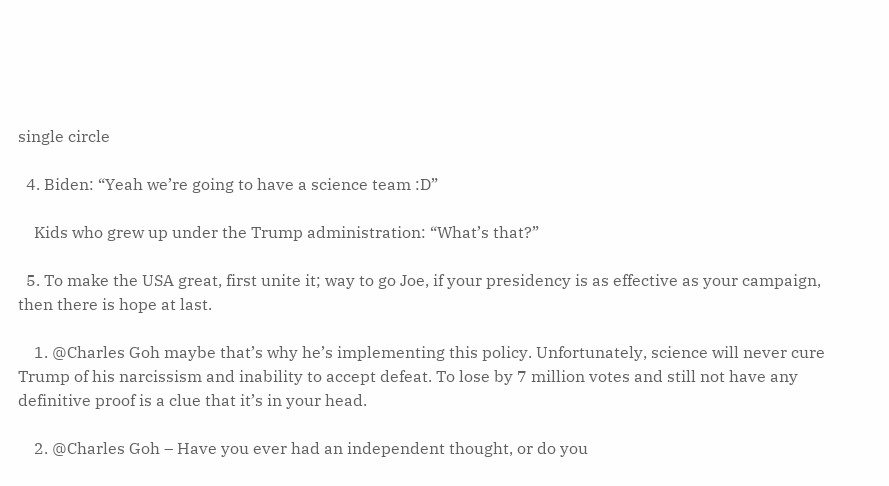single circle

  4. Biden: “Yeah we’re going to have a science team :D”

    Kids who grew up under the Trump administration: “What’s that?”

  5. To make the USA great, first unite it; way to go Joe, if your presidency is as effective as your campaign, then there is hope at last.

    1. @Charles Goh maybe that’s why he’s implementing this policy. Unfortunately, science will never cure Trump of his narcissism and inability to accept defeat. To lose by 7 million votes and still not have any definitive proof is a clue that it’s in your head.

    2. @Charles Goh – Have you ever had an independent thought, or do you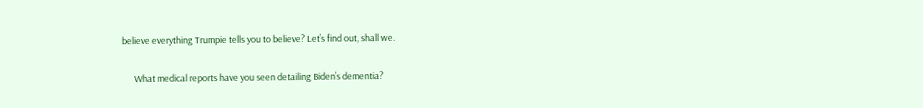believe everything Trumpie tells you to believe? Let’s find out, shall we.

      What medical reports have you seen detailing Biden’s dementia?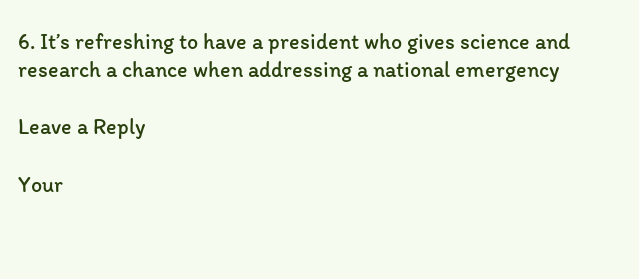6. It’s refreshing to have a president who gives science and research a chance when addressing a national emergency

Leave a Reply

Your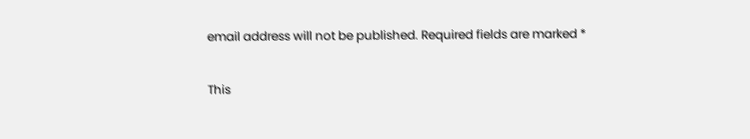email address will not be published. Required fields are marked *

This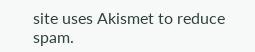site uses Akismet to reduce spam.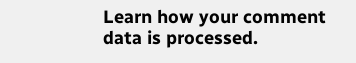Learn how your comment data is processed.